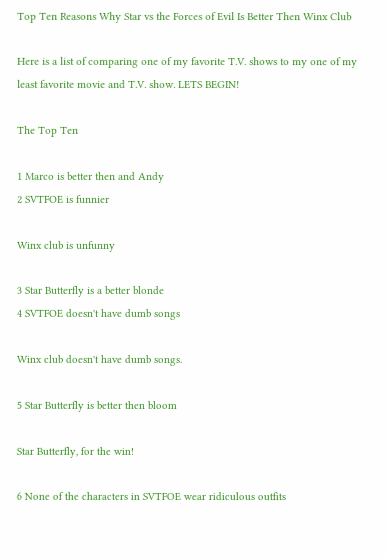Top Ten Reasons Why Star vs the Forces of Evil Is Better Then Winx Club

Here is a list of comparing one of my favorite T.V. shows to my one of my least favorite movie and T.V. show. LETS BEGIN!

The Top Ten

1 Marco is better then and Andy
2 SVTFOE is funnier

Winx club is unfunny

3 Star Butterfly is a better blonde
4 SVTFOE doesn't have dumb songs

Winx club doesn't have dumb songs.

5 Star Butterfly is better then bloom

Star Butterfly, for the win!

6 None of the characters in SVTFOE wear ridiculous outfits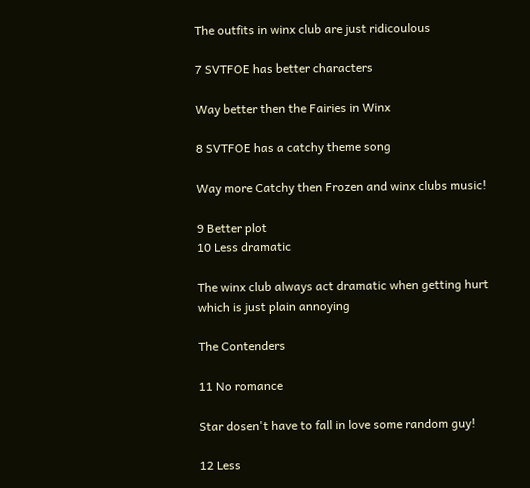The outfits in winx club are just ridicoulous

7 SVTFOE has better characters

Way better then the Fairies in Winx

8 SVTFOE has a catchy theme song

Way more Catchy then Frozen and winx clubs music!

9 Better plot
10 Less dramatic

The winx club always act dramatic when getting hurt which is just plain annoying

The Contenders

11 No romance

Star dosen't have to fall in love some random guy!

12 Less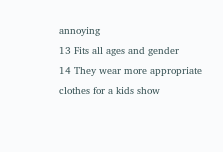annoying
13 Fits all ages and gender
14 They wear more appropriate clothes for a kids show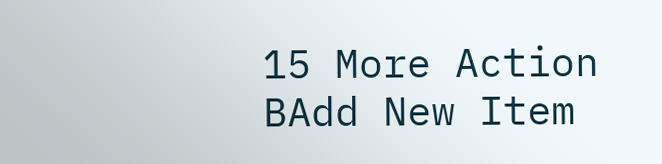15 More Action
BAdd New Item